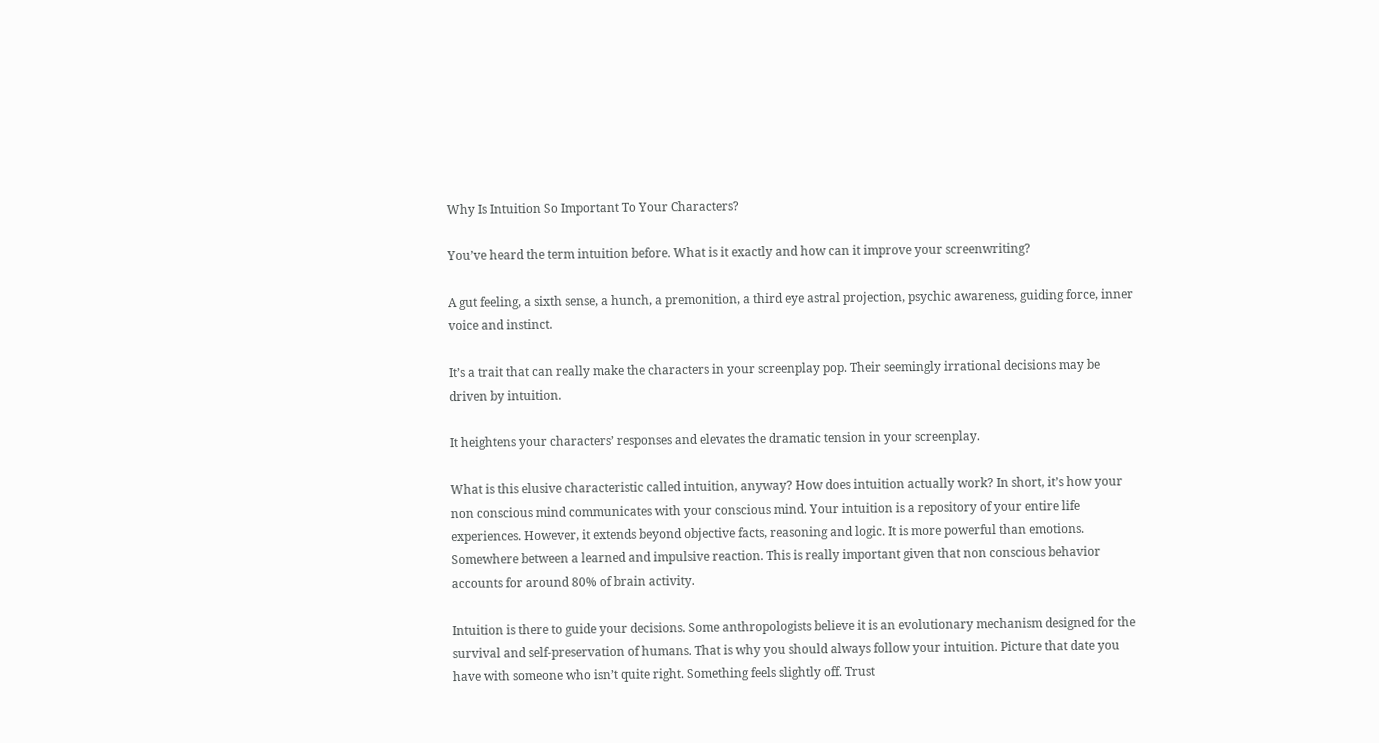Why Is Intuition So Important To Your Characters?

You’ve heard the term intuition before. What is it exactly and how can it improve your screenwriting?

A gut feeling, a sixth sense, a hunch, a premonition, a third eye astral projection, psychic awareness, guiding force, inner voice and instinct.

It’s a trait that can really make the characters in your screenplay pop. Their seemingly irrational decisions may be driven by intuition.

It heightens your characters’ responses and elevates the dramatic tension in your screenplay.

What is this elusive characteristic called intuition, anyway? How does intuition actually work? In short, it’s how your non conscious mind communicates with your conscious mind. Your intuition is a repository of your entire life experiences. However, it extends beyond objective facts, reasoning and logic. It is more powerful than emotions. Somewhere between a learned and impulsive reaction. This is really important given that non conscious behavior accounts for around 80% of brain activity.

Intuition is there to guide your decisions. Some anthropologists believe it is an evolutionary mechanism designed for the survival and self-preservation of humans. That is why you should always follow your intuition. Picture that date you have with someone who isn’t quite right. Something feels slightly off. Trust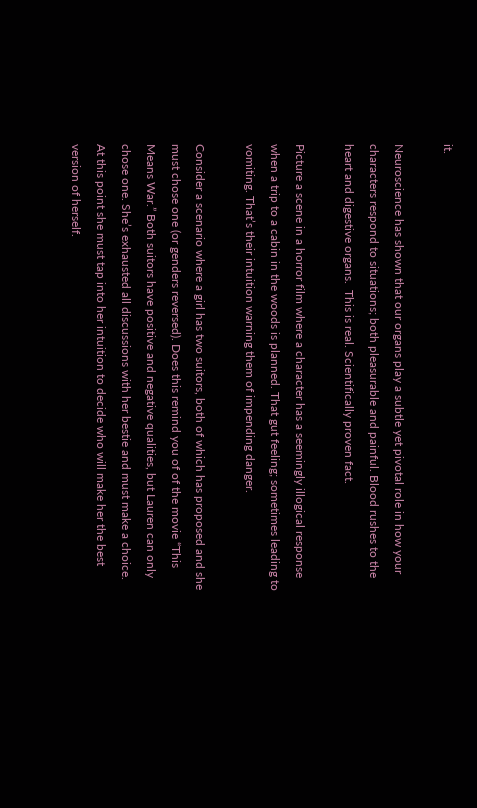it.

Neuroscience has shown that our organs play a subtle yet pivotal role in how your characters respond to situations; both pleasurable and painful. Blood rushes to the heart and digestive organs.  This is real. Scientifically proven fact.

Picture a scene in a horror film where a character has a seemingly illogical response when a trip to a cabin in the woods is planned. That gut feeling; sometimes leading to vomiting. That’s their intuition warning them of impending danger.

Consider a scenario where a girl has two suitors, both of which has proposed and she must chose one (or genders reversed). Does this remind you of of the movie “This Means War.” Both suitors have positive and negative qualities, but Lauren can only chose one. She’s exhausted all discussions with her bestie and must make a choice.  At this point she must tap into her intuition to decide who will make her the best version of herself.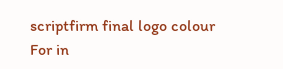scriptfirm final logo colour
For in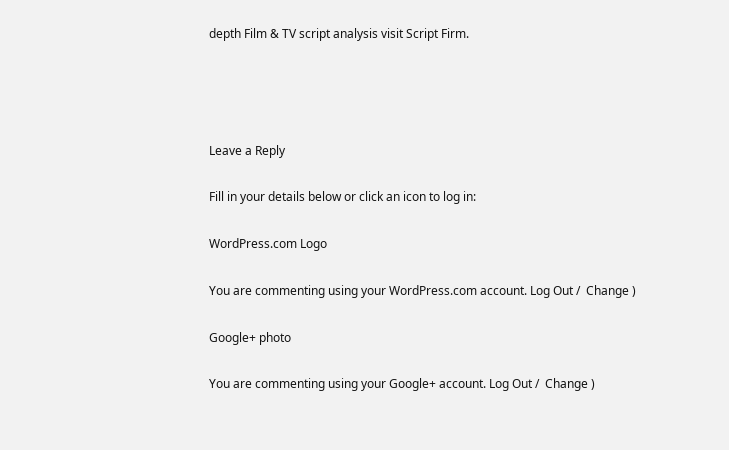depth Film & TV script analysis visit Script Firm.




Leave a Reply

Fill in your details below or click an icon to log in:

WordPress.com Logo

You are commenting using your WordPress.com account. Log Out /  Change )

Google+ photo

You are commenting using your Google+ account. Log Out /  Change )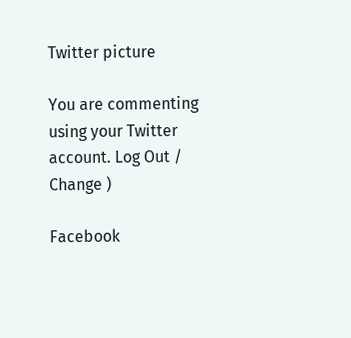Twitter picture

You are commenting using your Twitter account. Log Out /  Change )

Facebook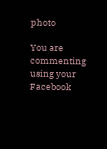photo

You are commenting using your Facebook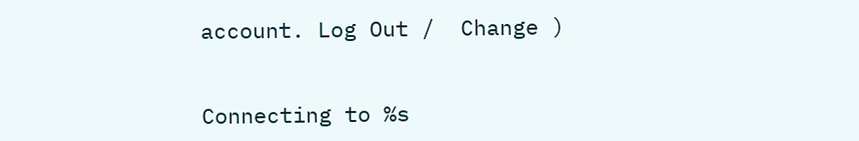account. Log Out /  Change )


Connecting to %s